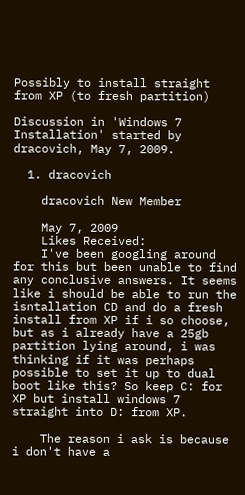Possibly to install straight from XP (to fresh partition)

Discussion in 'Windows 7 Installation' started by dracovich, May 7, 2009.

  1. dracovich

    dracovich New Member

    May 7, 2009
    Likes Received:
    I've been googling around for this but been unable to find any conclusive answers. It seems like i should be able to run the isntallation CD and do a fresh install from XP if i so choose, but as i already have a 25gb partition lying around, i was thinking if it was perhaps possible to set it up to dual boot like this? So keep C: for XP but install windows 7 straight into D: from XP.

    The reason i ask is because i don't have a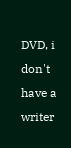DVD, i don't have a writer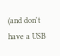(and don't have a USB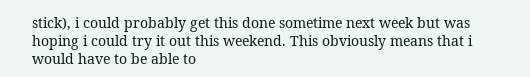stick), i could probably get this done sometime next week but was hoping i could try it out this weekend. This obviously means that i would have to be able to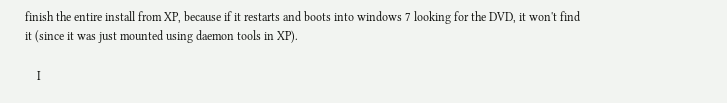finish the entire install from XP, because if it restarts and boots into windows 7 looking for the DVD, it won't find it (since it was just mounted using daemon tools in XP).

    I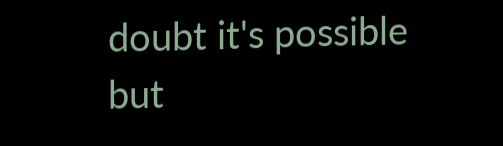doubt it's possible but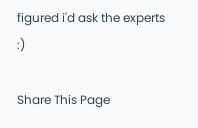figured i'd ask the experts :)

Share This Page